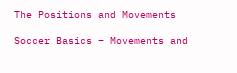The Positions and Movements

Soccer Basics – Movements and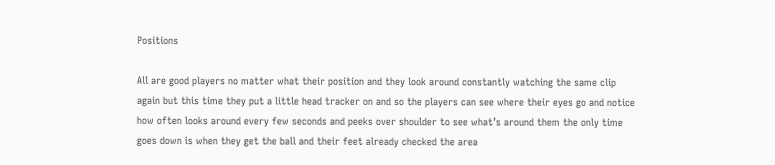Positions

All are good players no matter what their position and they look around constantly watching the same clip again but this time they put a little head tracker on and so the players can see where their eyes go and notice how often looks around every few seconds and peeks over shoulder to see what’s around them the only time goes down is when they get the ball and their feet already checked the area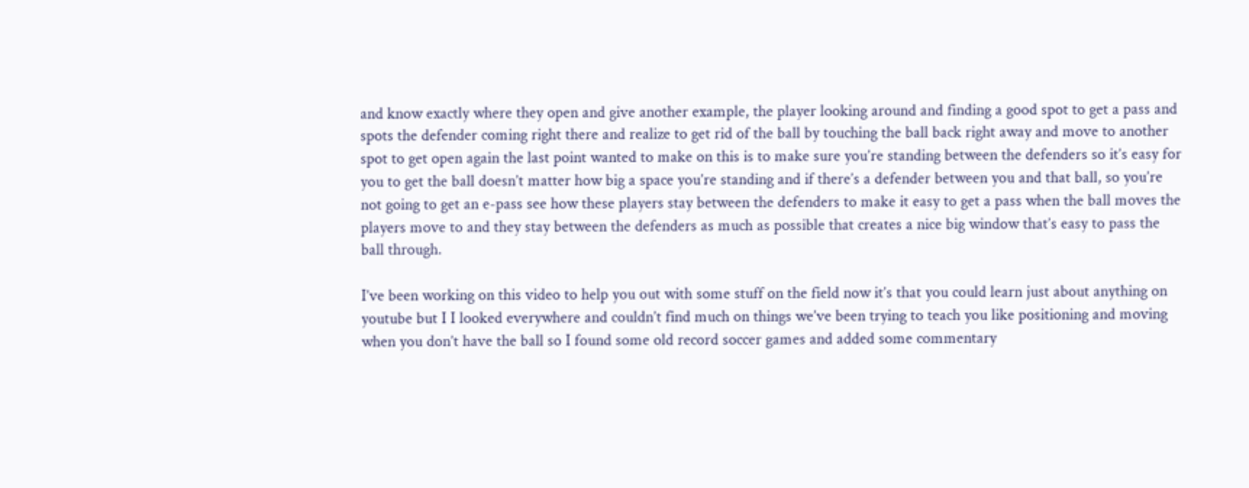and know exactly where they open and give another example, the player looking around and finding a good spot to get a pass and spots the defender coming right there and realize to get rid of the ball by touching the ball back right away and move to another spot to get open again the last point wanted to make on this is to make sure you’re standing between the defenders so it’s easy for you to get the ball doesn’t matter how big a space you’re standing and if there’s a defender between you and that ball, so you’re not going to get an e-pass see how these players stay between the defenders to make it easy to get a pass when the ball moves the players move to and they stay between the defenders as much as possible that creates a nice big window that’s easy to pass the ball through.

I’ve been working on this video to help you out with some stuff on the field now it’s that you could learn just about anything on youtube but I I looked everywhere and couldn’t find much on things we’ve been trying to teach you like positioning and moving when you don’t have the ball so I found some old record soccer games and added some commentary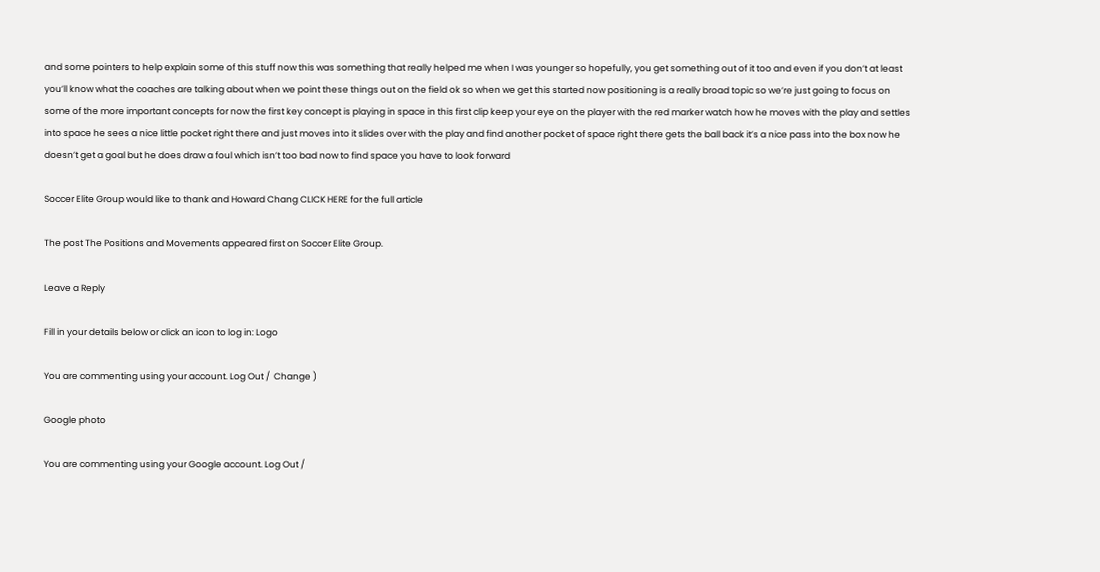and some pointers to help explain some of this stuff now this was something that really helped me when I was younger so hopefully, you get something out of it too and even if you don’t at least you’ll know what the coaches are talking about when we point these things out on the field ok so when we get this started now positioning is a really broad topic so we’re just going to focus on some of the more important concepts for now the first key concept is playing in space in this first clip keep your eye on the player with the red marker watch how he moves with the play and settles into space he sees a nice little pocket right there and just moves into it slides over with the play and find another pocket of space right there gets the ball back it’s a nice pass into the box now he doesn’t get a goal but he does draw a foul which isn’t too bad now to find space you have to look forward

Soccer Elite Group would like to thank and Howard Chang CLICK HERE for the full article

The post The Positions and Movements appeared first on Soccer Elite Group.

Leave a Reply

Fill in your details below or click an icon to log in: Logo

You are commenting using your account. Log Out /  Change )

Google photo

You are commenting using your Google account. Log Out /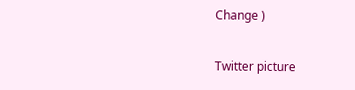Change )

Twitter picture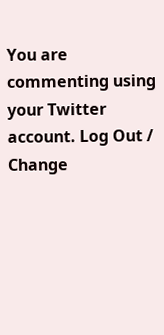You are commenting using your Twitter account. Log Out /  Change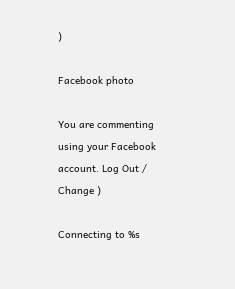)

Facebook photo

You are commenting using your Facebook account. Log Out /  Change )

Connecting to %s